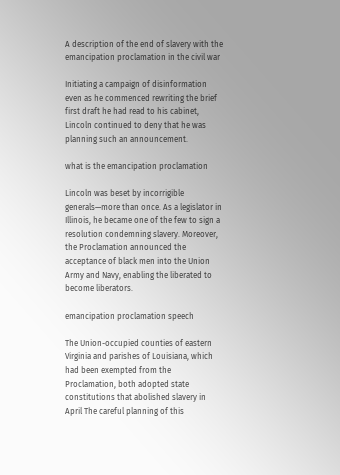A description of the end of slavery with the emancipation proclamation in the civil war

Initiating a campaign of disinformation even as he commenced rewriting the brief first draft he had read to his cabinet, Lincoln continued to deny that he was planning such an announcement.

what is the emancipation proclamation

Lincoln was beset by incorrigible generals—more than once. As a legislator in Illinois, he became one of the few to sign a resolution condemning slavery. Moreover, the Proclamation announced the acceptance of black men into the Union Army and Navy, enabling the liberated to become liberators.

emancipation proclamation speech

The Union-occupied counties of eastern Virginia and parishes of Louisiana, which had been exempted from the Proclamation, both adopted state constitutions that abolished slavery in April The careful planning of this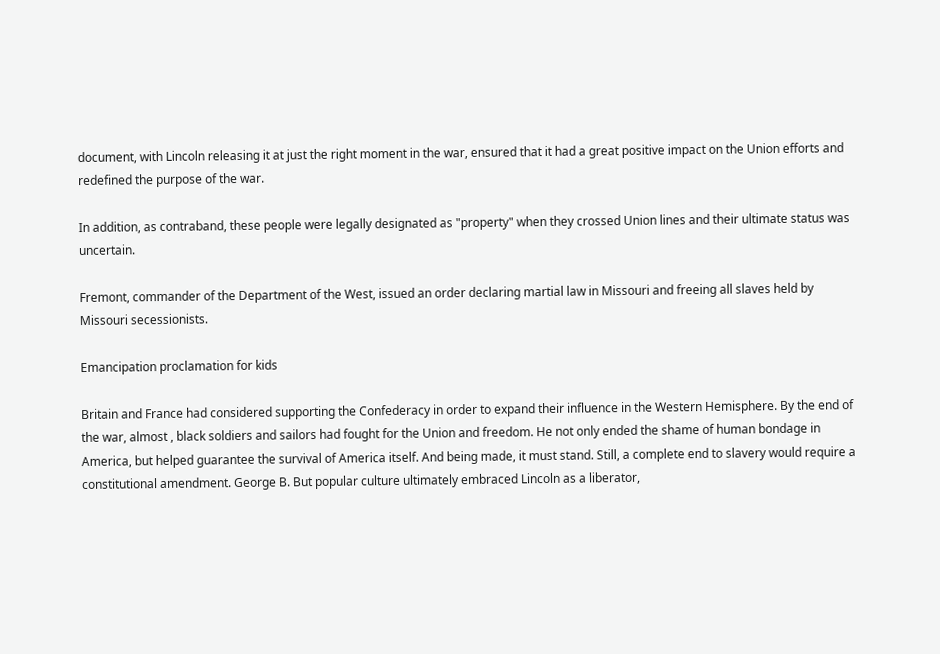document, with Lincoln releasing it at just the right moment in the war, ensured that it had a great positive impact on the Union efforts and redefined the purpose of the war.

In addition, as contraband, these people were legally designated as "property" when they crossed Union lines and their ultimate status was uncertain.

Fremont, commander of the Department of the West, issued an order declaring martial law in Missouri and freeing all slaves held by Missouri secessionists.

Emancipation proclamation for kids

Britain and France had considered supporting the Confederacy in order to expand their influence in the Western Hemisphere. By the end of the war, almost , black soldiers and sailors had fought for the Union and freedom. He not only ended the shame of human bondage in America, but helped guarantee the survival of America itself. And being made, it must stand. Still, a complete end to slavery would require a constitutional amendment. George B. But popular culture ultimately embraced Lincoln as a liberator,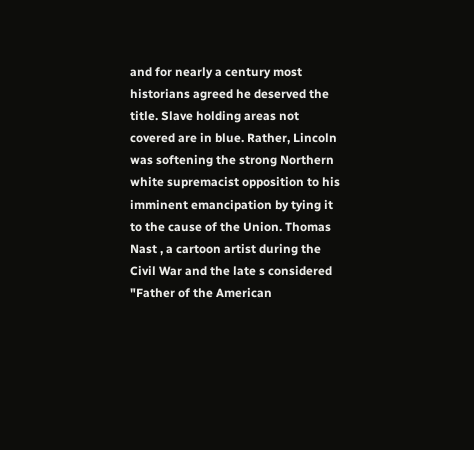and for nearly a century most historians agreed he deserved the title. Slave holding areas not covered are in blue. Rather, Lincoln was softening the strong Northern white supremacist opposition to his imminent emancipation by tying it to the cause of the Union. Thomas Nast , a cartoon artist during the Civil War and the late s considered "Father of the American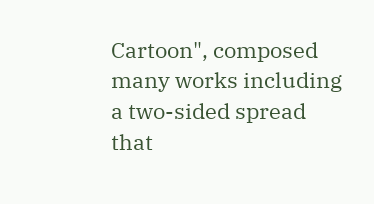Cartoon", composed many works including a two-sided spread that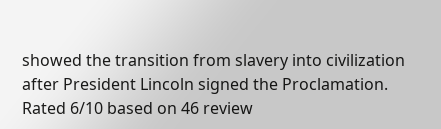showed the transition from slavery into civilization after President Lincoln signed the Proclamation.
Rated 6/10 based on 46 review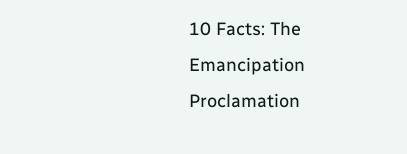10 Facts: The Emancipation Proclamation